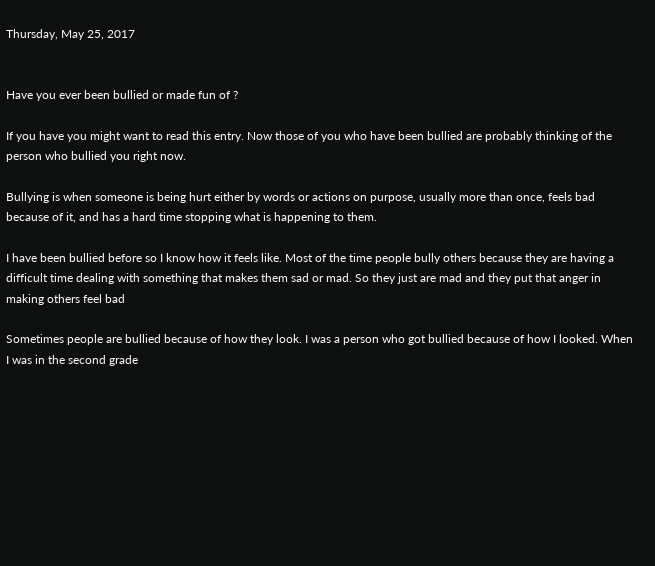Thursday, May 25, 2017


Have you ever been bullied or made fun of ?

If you have you might want to read this entry. Now those of you who have been bullied are probably thinking of the person who bullied you right now.

Bullying is when someone is being hurt either by words or actions on purpose, usually more than once, feels bad because of it, and has a hard time stopping what is happening to them.

I have been bullied before so I know how it feels like. Most of the time people bully others because they are having a difficult time dealing with something that makes them sad or mad. So they just are mad and they put that anger in making others feel bad

Sometimes people are bullied because of how they look. I was a person who got bullied because of how I looked. When I was in the second grade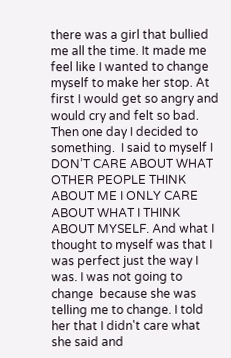there was a girl that bullied me all the time. It made me feel like I wanted to change myself to make her stop. At first I would get so angry and would cry and felt so bad. Then one day I decided to something.  I said to myself I DON’T CARE ABOUT WHAT OTHER PEOPLE THINK ABOUT ME I ONLY CARE ABOUT WHAT I THINK ABOUT MYSELF. And what I thought to myself was that I was perfect just the way I was. I was not going to change  because she was telling me to change. I told her that I didn't care what she said and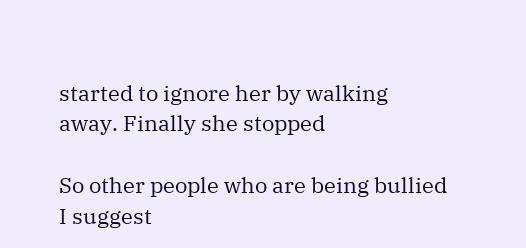started to ignore her by walking away. Finally she stopped

So other people who are being bullied I suggest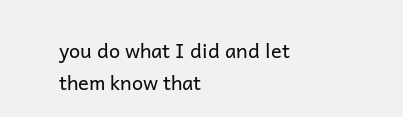you do what I did and let them know that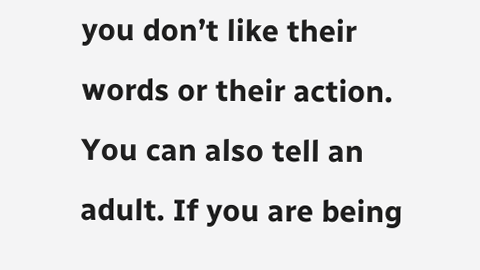you don’t like their words or their action. You can also tell an adult. If you are being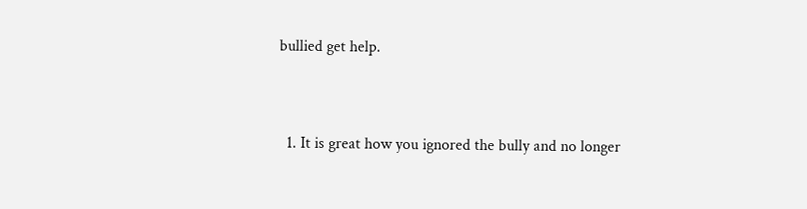bullied get help.



  1. It is great how you ignored the bully and no longer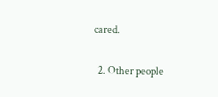cared.

  2. Other people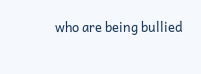who are being bullied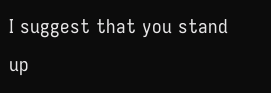I suggest that you stand up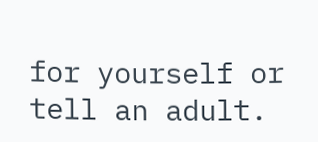for yourself or tell an adult.